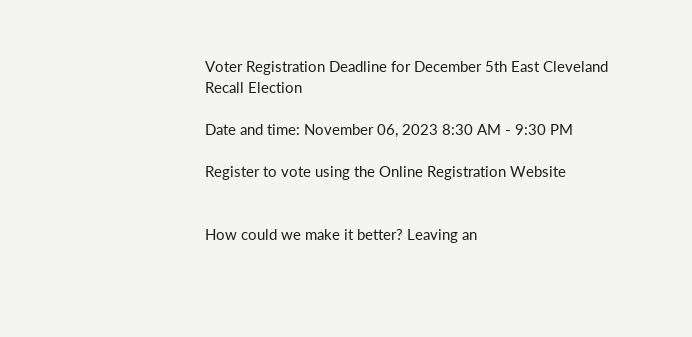Voter Registration Deadline for December 5th East Cleveland Recall Election

Date and time: November 06, 2023 8:30 AM - 9:30 PM

Register to vote using the Online Registration Website


How could we make it better? Leaving an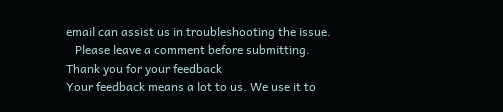email can assist us in troubleshooting the issue.
   Please leave a comment before submitting.
Thank you for your feedback
Your feedback means a lot to us. We use it to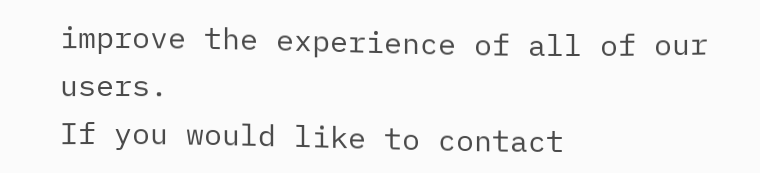improve the experience of all of our users.
If you would like to contact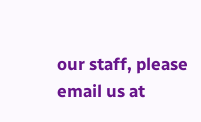our staff, please email us at